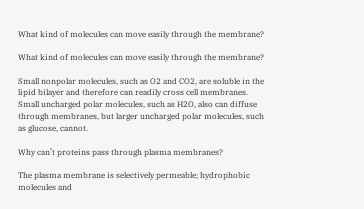What kind of molecules can move easily through the membrane?

What kind of molecules can move easily through the membrane?

Small nonpolar molecules, such as O2 and CO2, are soluble in the lipid bilayer and therefore can readily cross cell membranes. Small uncharged polar molecules, such as H2O, also can diffuse through membranes, but larger uncharged polar molecules, such as glucose, cannot.

Why can’t proteins pass through plasma membranes?

The plasma membrane is selectively permeable; hydrophobic molecules and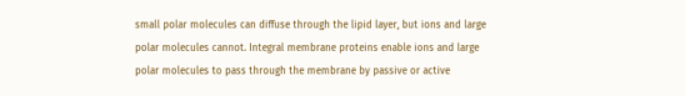small polar molecules can diffuse through the lipid layer, but ions and large polar molecules cannot. Integral membrane proteins enable ions and large polar molecules to pass through the membrane by passive or active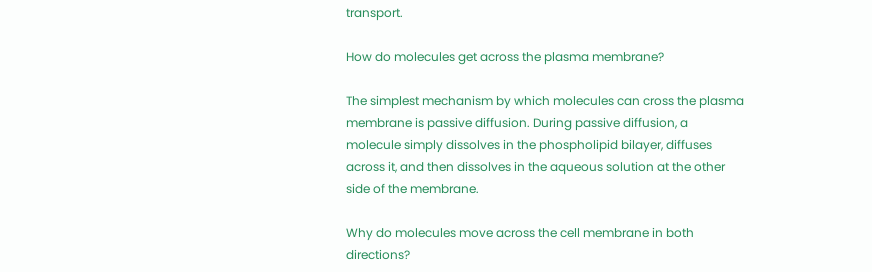transport.

How do molecules get across the plasma membrane?

The simplest mechanism by which molecules can cross the plasma membrane is passive diffusion. During passive diffusion, a molecule simply dissolves in the phospholipid bilayer, diffuses across it, and then dissolves in the aqueous solution at the other side of the membrane.

Why do molecules move across the cell membrane in both directions?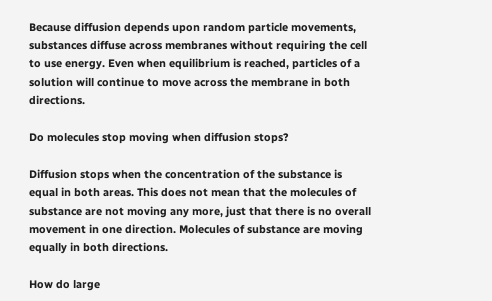Because diffusion depends upon random particle movements, substances diffuse across membranes without requiring the cell to use energy. Even when equilibrium is reached, particles of a solution will continue to move across the membrane in both directions.

Do molecules stop moving when diffusion stops?

Diffusion stops when the concentration of the substance is equal in both areas. This does not mean that the molecules of substance are not moving any more, just that there is no overall movement in one direction. Molecules of substance are moving equally in both directions.

How do large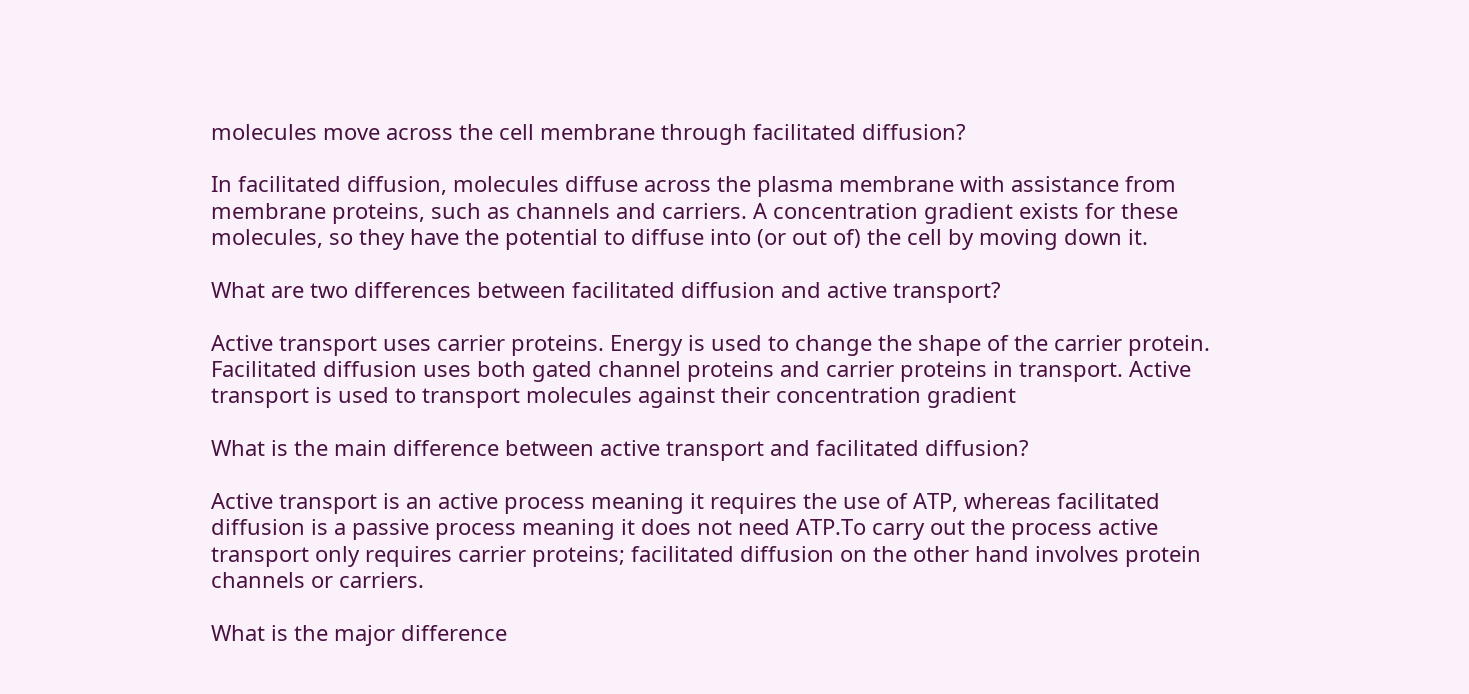molecules move across the cell membrane through facilitated diffusion?

In facilitated diffusion, molecules diffuse across the plasma membrane with assistance from membrane proteins, such as channels and carriers. A concentration gradient exists for these molecules, so they have the potential to diffuse into (or out of) the cell by moving down it.

What are two differences between facilitated diffusion and active transport?

Active transport uses carrier proteins. Energy is used to change the shape of the carrier protein. Facilitated diffusion uses both gated channel proteins and carrier proteins in transport. Active transport is used to transport molecules against their concentration gradient

What is the main difference between active transport and facilitated diffusion?

Active transport is an active process meaning it requires the use of ATP, whereas facilitated diffusion is a passive process meaning it does not need ATP.To carry out the process active transport only requires carrier proteins; facilitated diffusion on the other hand involves protein channels or carriers.

What is the major difference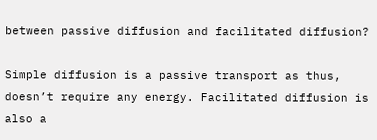between passive diffusion and facilitated diffusion?

Simple diffusion is a passive transport as thus, doesn’t require any energy. Facilitated diffusion is also a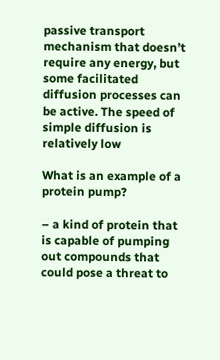passive transport mechanism that doesn’t require any energy, but some facilitated diffusion processes can be active. The speed of simple diffusion is relatively low

What is an example of a protein pump?

– a kind of protein that is capable of pumping out compounds that could pose a threat to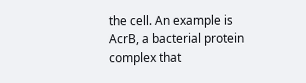the cell. An example is AcrB, a bacterial protein complex that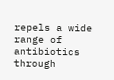repels a wide range of antibiotics through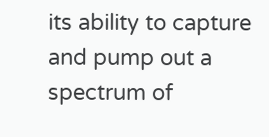its ability to capture and pump out a spectrum of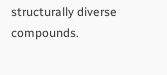structurally diverse compounds.